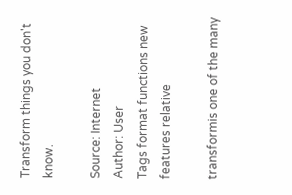Transform things you don't know.

Source: Internet
Author: User
Tags format functions new features relative

transformis one of the many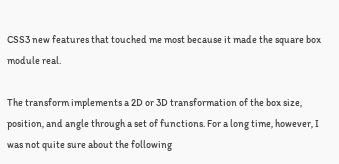CSS3 new features that touched me most because it made the square box module real.

The transform implements a 2D or 3D transformation of the box size, position, and angle through a set of functions. For a long time, however, I was not quite sure about the following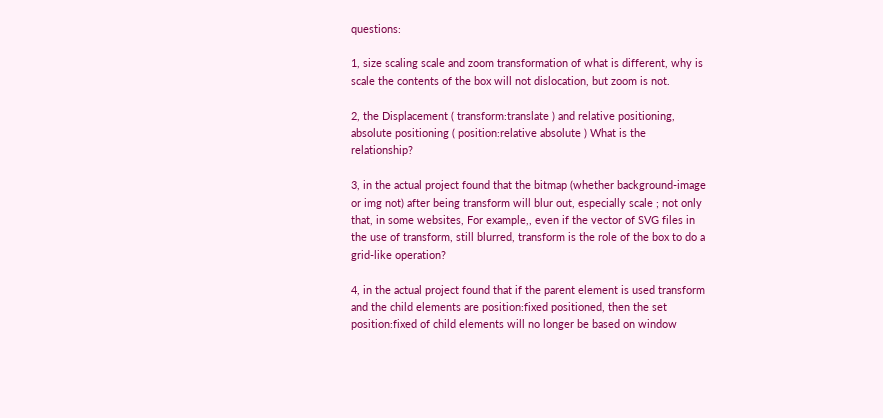questions:

1, size scaling scale and zoom transformation of what is different, why is scale the contents of the box will not dislocation, but zoom is not.

2, the Displacement ( transform:translate ) and relative positioning, absolute positioning ( position:relative absolute ) What is the relationship?

3, in the actual project found that the bitmap (whether background-image or img not) after being transform will blur out, especially scale ; not only that, in some websites, For example,, even if the vector of SVG files in the use of transform, still blurred, transform is the role of the box to do a grid-like operation?

4, in the actual project found that if the parent element is used transform and the child elements are position:fixed positioned, then the set position:fixed of child elements will no longer be based on window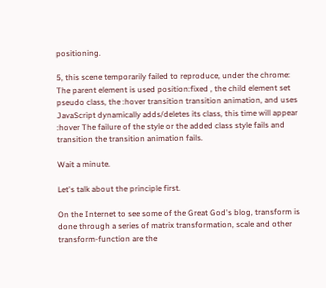positioning.

5, this scene temporarily failed to reproduce, under the chrome: The parent element is used position:fixed , the child element set pseudo class, the :hover transition transition animation, and uses JavaScript dynamically adds/deletes its class, this time will appear :hover The failure of the style or the added class style fails and transition the transition animation fails.

Wait a minute.

Let's talk about the principle first.

On the Internet to see some of the Great God's blog, transform is done through a series of matrix transformation, scale and other transform-function are the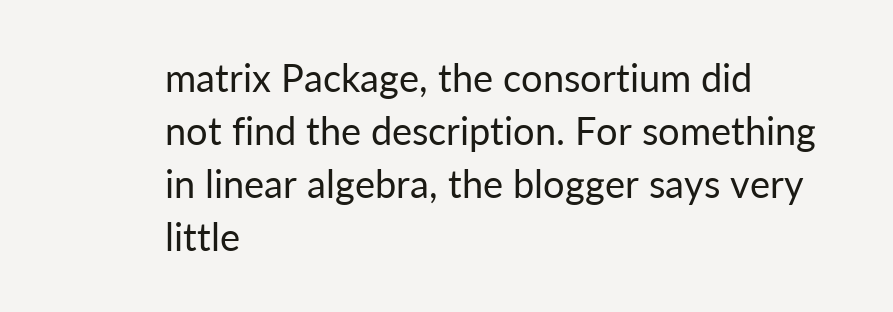matrix Package, the consortium did not find the description. For something in linear algebra, the blogger says very little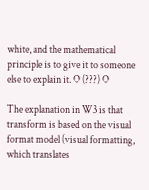white, and the mathematical principle is to give it to someone else to explain it. O (???) O

The explanation in W3 is that transform is based on the visual format model (visual formatting, which translates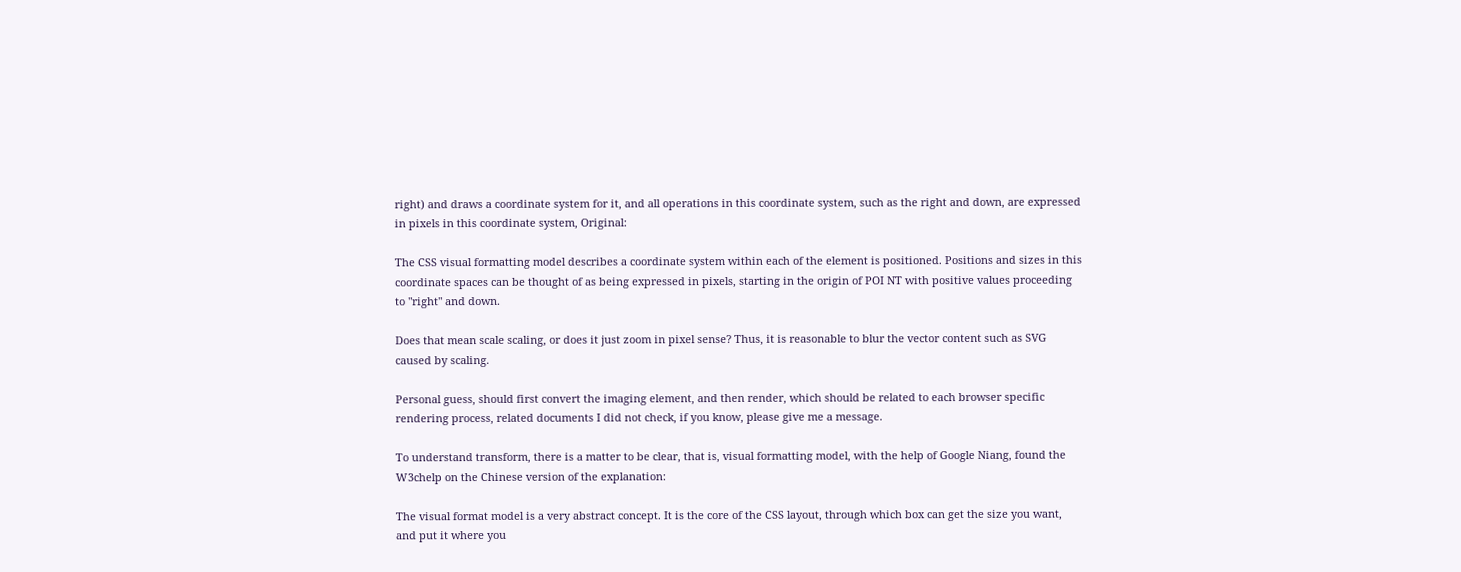right) and draws a coordinate system for it, and all operations in this coordinate system, such as the right and down, are expressed in pixels in this coordinate system, Original:

The CSS visual formatting model describes a coordinate system within each of the element is positioned. Positions and sizes in this coordinate spaces can be thought of as being expressed in pixels, starting in the origin of POI NT with positive values proceeding to "right" and down.

Does that mean scale scaling, or does it just zoom in pixel sense? Thus, it is reasonable to blur the vector content such as SVG caused by scaling.

Personal guess, should first convert the imaging element, and then render, which should be related to each browser specific rendering process, related documents I did not check, if you know, please give me a message.

To understand transform, there is a matter to be clear, that is, visual formatting model, with the help of Google Niang, found the W3chelp on the Chinese version of the explanation:

The visual format model is a very abstract concept. It is the core of the CSS layout, through which box can get the size you want, and put it where you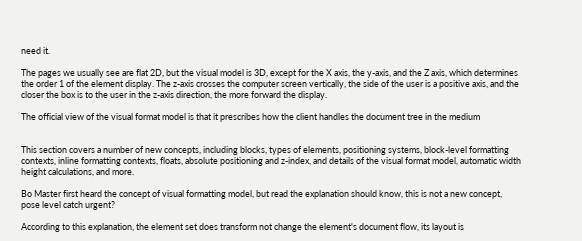need it.

The pages we usually see are flat 2D, but the visual model is 3D, except for the X axis, the y-axis, and the Z axis, which determines the order 1 of the element display. The z-axis crosses the computer screen vertically, the side of the user is a positive axis, and the closer the box is to the user in the z-axis direction, the more forward the display.

The official view of the visual format model is that it prescribes how the client handles the document tree in the medium


This section covers a number of new concepts, including blocks, types of elements, positioning systems, block-level formatting contexts, inline formatting contexts, floats, absolute positioning and z-index, and details of the visual format model, automatic width height calculations, and more.

Bo Master first heard the concept of visual formatting model, but read the explanation should know, this is not a new concept, pose level catch urgent?

According to this explanation, the element set does transform not change the element's document flow, its layout is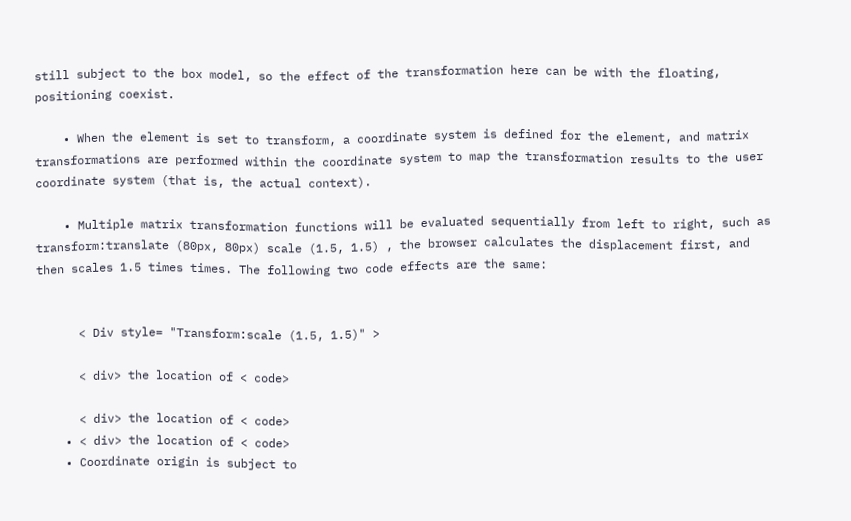still subject to the box model, so the effect of the transformation here can be with the floating, positioning coexist.

    • When the element is set to transform, a coordinate system is defined for the element, and matrix transformations are performed within the coordinate system to map the transformation results to the user coordinate system (that is, the actual context).

    • Multiple matrix transformation functions will be evaluated sequentially from left to right, such as transform:translate (80px, 80px) scale (1.5, 1.5) , the browser calculates the displacement first, and then scales 1.5 times times. The following two code effects are the same:


      < Div style= "Transform:scale (1.5, 1.5)" >

      < div> the location of < code>

      < div> the location of < code>
    • < div> the location of < code>
    • Coordinate origin is subject to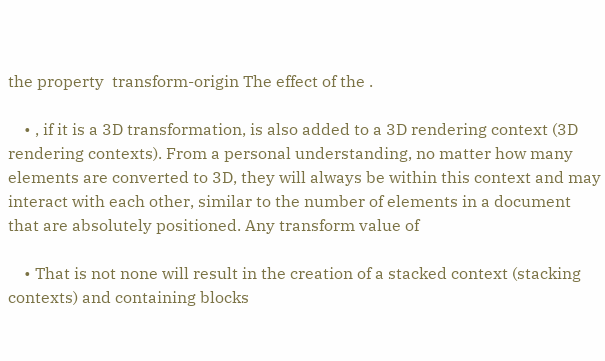the property  transform-origin The effect of the .

    • , if it is a 3D transformation, is also added to a 3D rendering context (3D rendering contexts). From a personal understanding, no matter how many elements are converted to 3D, they will always be within this context and may interact with each other, similar to the number of elements in a document that are absolutely positioned. Any transform value of

    • That is not none will result in the creation of a stacked context (stacking contexts) and containing blocks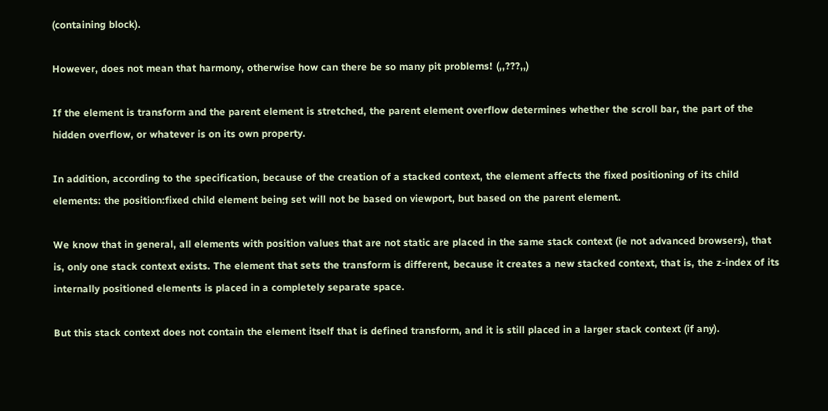(containing block).

However, does not mean that harmony, otherwise how can there be so many pit problems! (,,???,,)

If the element is transform and the parent element is stretched, the parent element overflow determines whether the scroll bar, the part of the hidden overflow, or whatever is on its own property.

In addition, according to the specification, because of the creation of a stacked context, the element affects the fixed positioning of its child elements: the position:fixed child element being set will not be based on viewport, but based on the parent element.

We know that in general, all elements with position values that are not static are placed in the same stack context (ie not advanced browsers), that is, only one stack context exists. The element that sets the transform is different, because it creates a new stacked context, that is, the z-index of its internally positioned elements is placed in a completely separate space.

But this stack context does not contain the element itself that is defined transform, and it is still placed in a larger stack context (if any).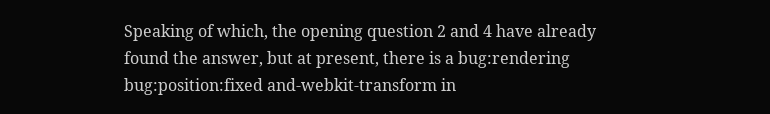Speaking of which, the opening question 2 and 4 have already found the answer, but at present, there is a bug:rendering bug:position:fixed and-webkit-transform in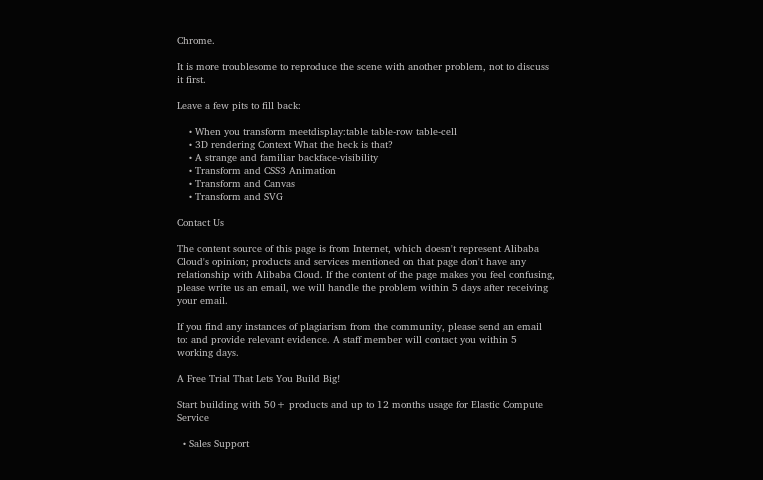Chrome.

It is more troublesome to reproduce the scene with another problem, not to discuss it first.

Leave a few pits to fill back:

    • When you transform meetdisplay:table table-row table-cell
    • 3D rendering Context What the heck is that?
    • A strange and familiar backface-visibility
    • Transform and CSS3 Animation
    • Transform and Canvas
    • Transform and SVG

Contact Us

The content source of this page is from Internet, which doesn't represent Alibaba Cloud's opinion; products and services mentioned on that page don't have any relationship with Alibaba Cloud. If the content of the page makes you feel confusing, please write us an email, we will handle the problem within 5 days after receiving your email.

If you find any instances of plagiarism from the community, please send an email to: and provide relevant evidence. A staff member will contact you within 5 working days.

A Free Trial That Lets You Build Big!

Start building with 50+ products and up to 12 months usage for Elastic Compute Service

  • Sales Support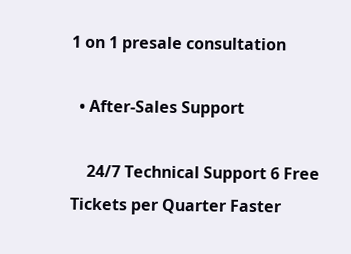1 on 1 presale consultation

  • After-Sales Support

    24/7 Technical Support 6 Free Tickets per Quarter Faster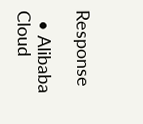Response

  • Alibaba Cloud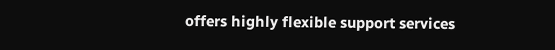offers highly flexible support services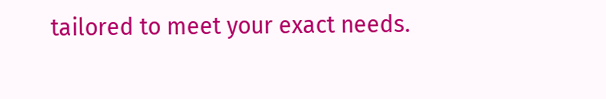tailored to meet your exact needs.